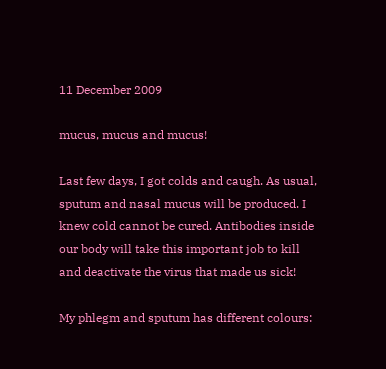11 December 2009

mucus, mucus and mucus!

Last few days, I got colds and caugh. As usual, sputum and nasal mucus will be produced. I knew cold cannot be cured. Antibodies inside our body will take this important job to kill and deactivate the virus that made us sick!

My phlegm and sputum has different colours: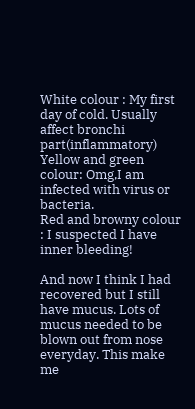White colour : My first day of cold. Usually affect bronchi part(inflammatory)
Yellow and green colour: Omg,I am infected with virus or bacteria.
Red and browny colour : I suspected I have inner bleeding!

And now I think I had recovered but I still have mucus. Lots of mucus needed to be blown out from nose everyday. This make me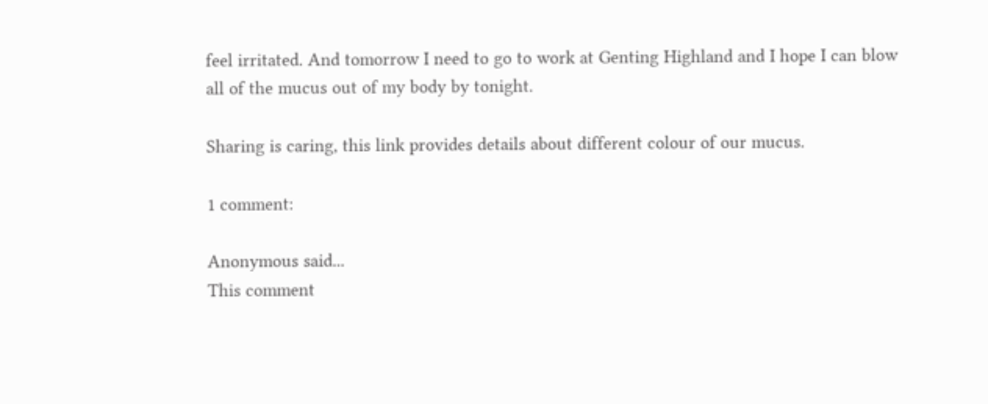feel irritated. And tomorrow I need to go to work at Genting Highland and I hope I can blow all of the mucus out of my body by tonight.

Sharing is caring, this link provides details about different colour of our mucus.

1 comment:

Anonymous said...
This comment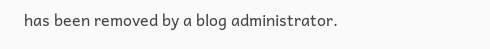has been removed by a blog administrator.